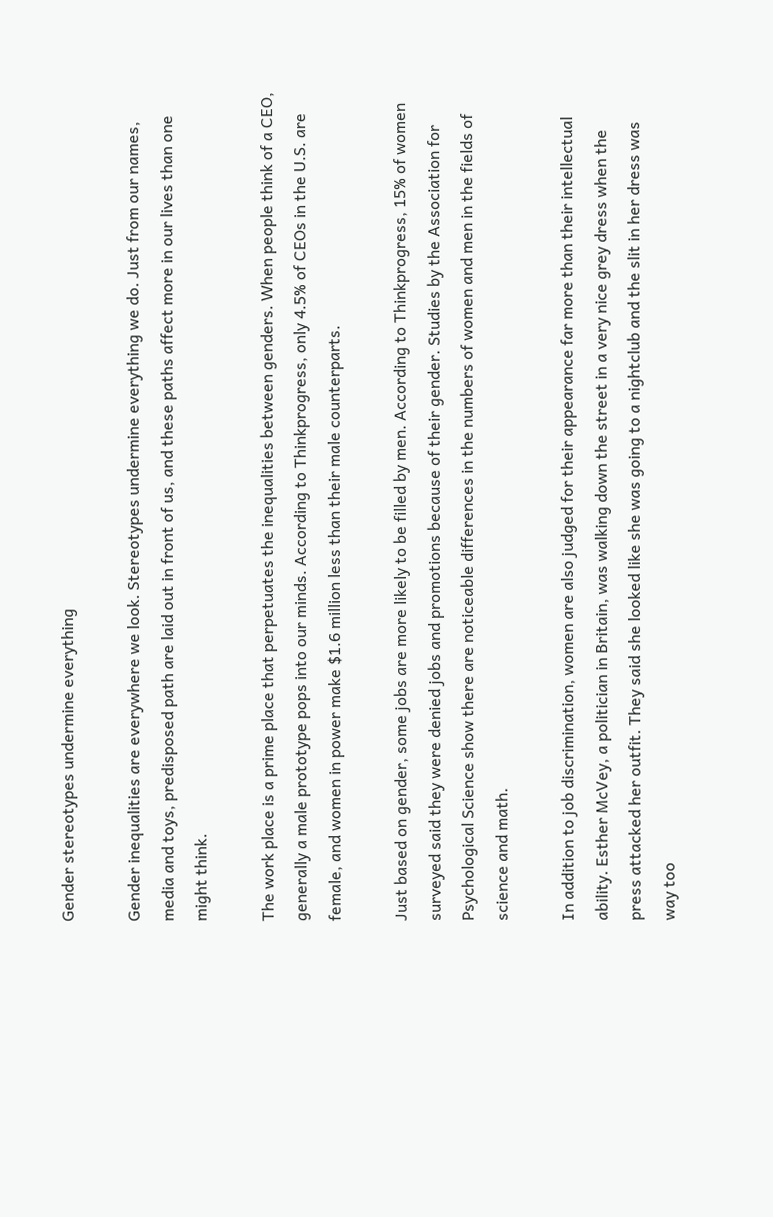Gender stereotypes undermine everything

Gender inequalities are everywhere we look. Stereotypes undermine everything we do. Just from our names, media and toys, predisposed path are laid out in front of us, and these paths affect more in our lives than one might think.

The work place is a prime place that perpetuates the inequalities between genders. When people think of a CEO, generally a male prototype pops into our minds. According to Thinkprogress, only 4.5% of CEOs in the U.S. are female, and women in power make $1.6 million less than their male counterparts.

Just based on gender, some jobs are more likely to be filled by men. According to Thinkprogress, 15% of women surveyed said they were denied jobs and promotions because of their gender. Studies by the Association for Psychological Science show there are noticeable differences in the numbers of women and men in the fields of science and math.

In addition to job discrimination, women are also judged for their appearance far more than their intellectual ability. Esther McVey, a politician in Britain, was walking down the street in a very nice grey dress when the press attacked her outfit. They said she looked like she was going to a nightclub and the slit in her dress was way too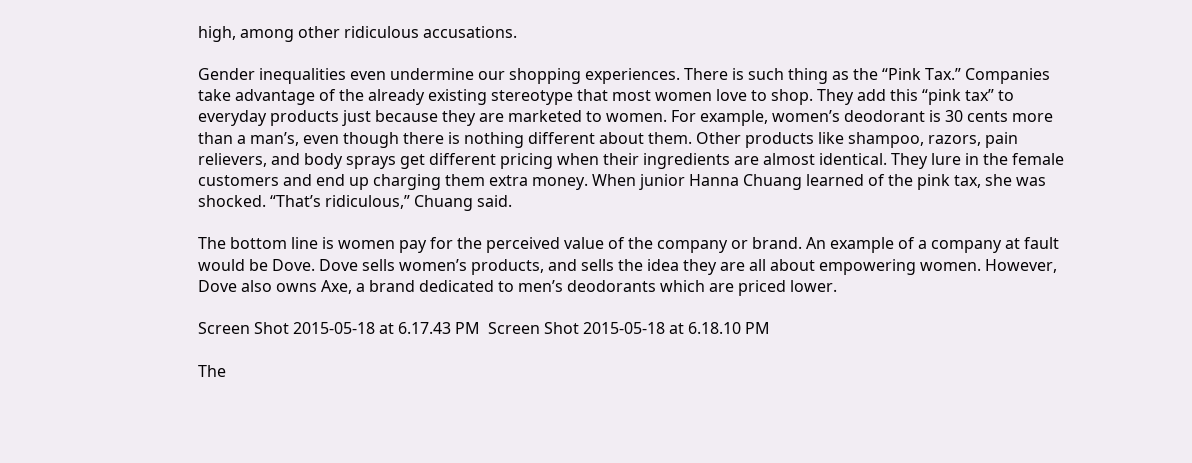high, among other ridiculous accusations.

Gender inequalities even undermine our shopping experiences. There is such thing as the “Pink Tax.” Companies take advantage of the already existing stereotype that most women love to shop. They add this “pink tax” to everyday products just because they are marketed to women. For example, women’s deodorant is 30 cents more than a man’s, even though there is nothing different about them. Other products like shampoo, razors, pain relievers, and body sprays get different pricing when their ingredients are almost identical. They lure in the female customers and end up charging them extra money. When junior Hanna Chuang learned of the pink tax, she was shocked. “That’s ridiculous,” Chuang said.

The bottom line is women pay for the perceived value of the company or brand. An example of a company at fault would be Dove. Dove sells women’s products, and sells the idea they are all about empowering women. However, Dove also owns Axe, a brand dedicated to men’s deodorants which are priced lower.

Screen Shot 2015-05-18 at 6.17.43 PM  Screen Shot 2015-05-18 at 6.18.10 PM

The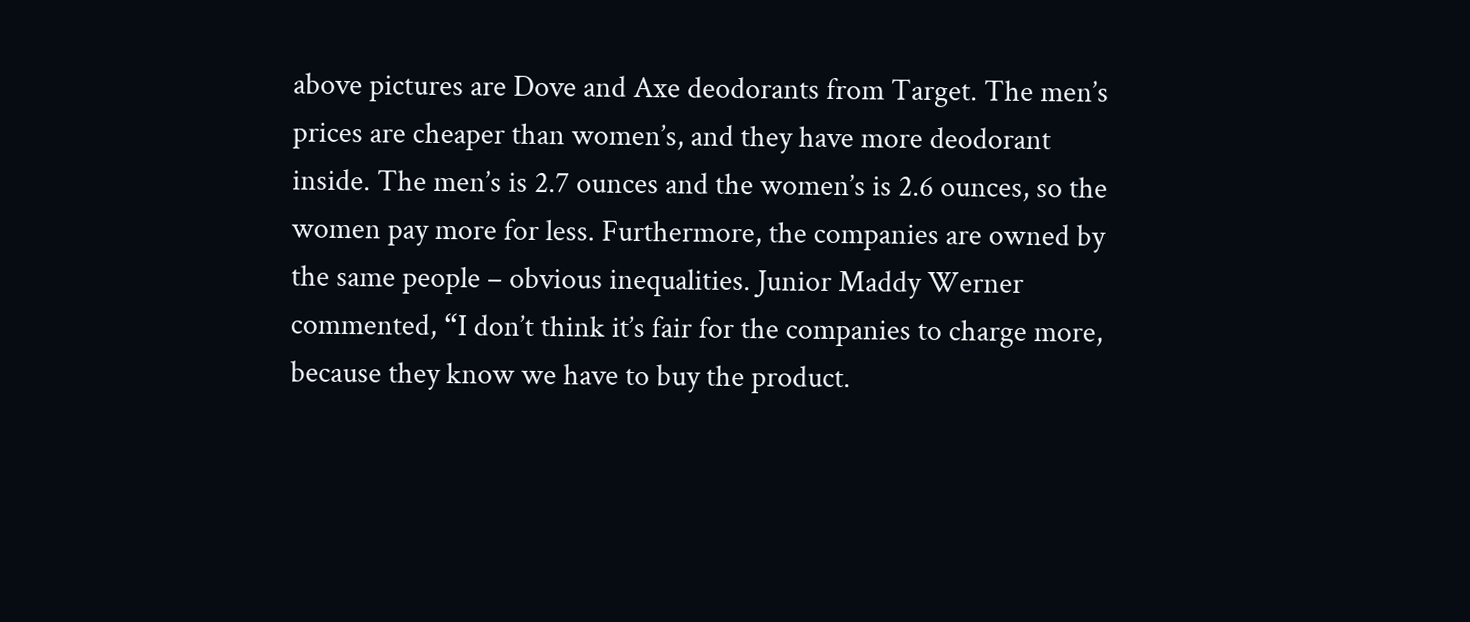above pictures are Dove and Axe deodorants from Target. The men’s prices are cheaper than women’s, and they have more deodorant inside. The men’s is 2.7 ounces and the women’s is 2.6 ounces, so the women pay more for less. Furthermore, the companies are owned by the same people – obvious inequalities. Junior Maddy Werner commented, “I don’t think it’s fair for the companies to charge more, because they know we have to buy the product.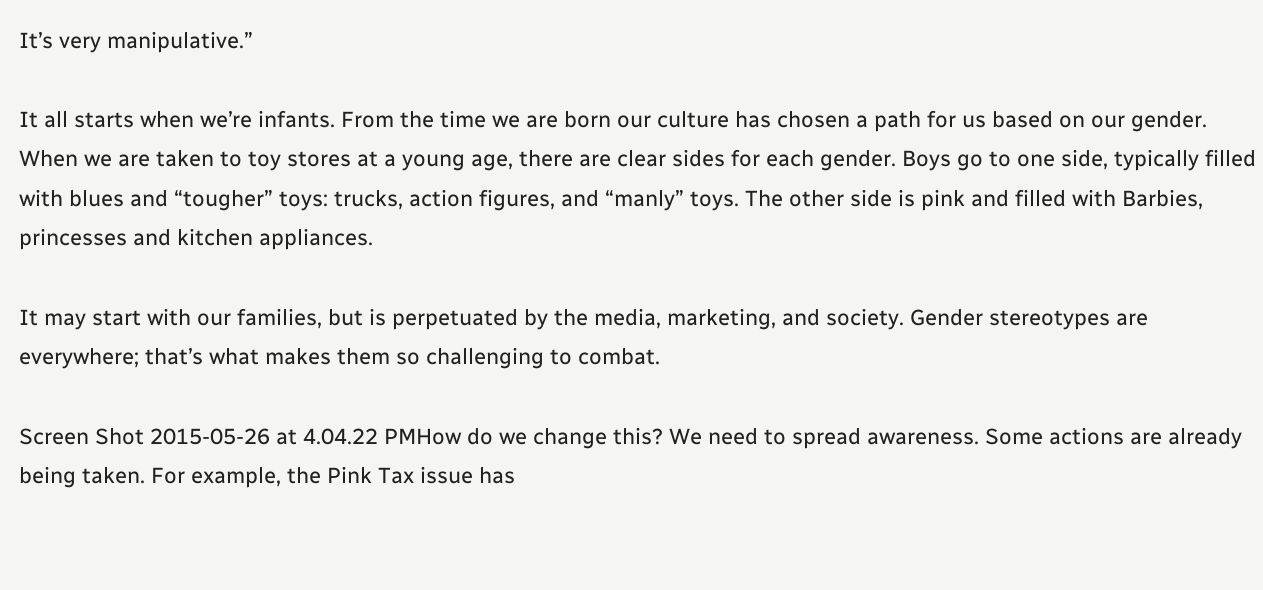It’s very manipulative.”

It all starts when we’re infants. From the time we are born our culture has chosen a path for us based on our gender. When we are taken to toy stores at a young age, there are clear sides for each gender. Boys go to one side, typically filled with blues and “tougher” toys: trucks, action figures, and “manly” toys. The other side is pink and filled with Barbies, princesses and kitchen appliances.

It may start with our families, but is perpetuated by the media, marketing, and society. Gender stereotypes are everywhere; that’s what makes them so challenging to combat.

Screen Shot 2015-05-26 at 4.04.22 PMHow do we change this? We need to spread awareness. Some actions are already being taken. For example, the Pink Tax issue has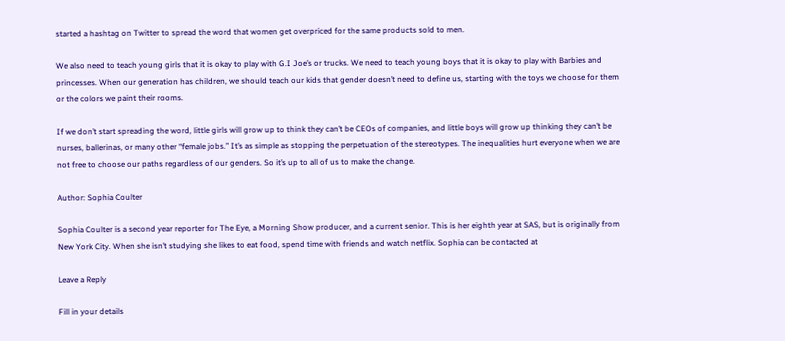started a hashtag on Twitter to spread the word that women get overpriced for the same products sold to men.

We also need to teach young girls that it is okay to play with G.I Joe’s or trucks. We need to teach young boys that it is okay to play with Barbies and princesses. When our generation has children, we should teach our kids that gender doesn’t need to define us, starting with the toys we choose for them or the colors we paint their rooms.

If we don’t start spreading the word, little girls will grow up to think they can’t be CEOs of companies, and little boys will grow up thinking they can’t be nurses, ballerinas, or many other “female jobs.” It’s as simple as stopping the perpetuation of the stereotypes. The inequalities hurt everyone when we are not free to choose our paths regardless of our genders. So it’s up to all of us to make the change.

Author: Sophia Coulter

Sophia Coulter is a second year reporter for The Eye, a Morning Show producer, and a current senior. This is her eighth year at SAS, but is originally from New York City. When she isn’t studying she likes to eat food, spend time with friends and watch netflix. Sophia can be contacted at

Leave a Reply

Fill in your details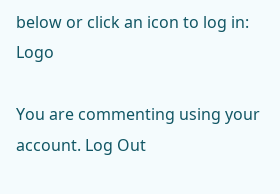below or click an icon to log in: Logo

You are commenting using your account. Log Out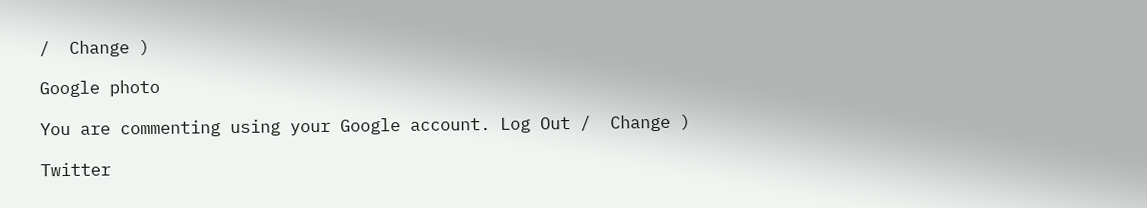/  Change )

Google photo

You are commenting using your Google account. Log Out /  Change )

Twitter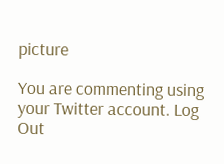picture

You are commenting using your Twitter account. Log Out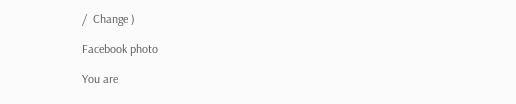/  Change )

Facebook photo

You are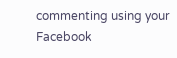commenting using your Facebook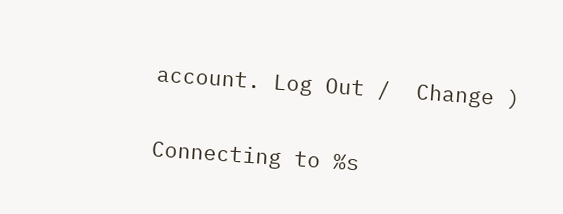account. Log Out /  Change )

Connecting to %s